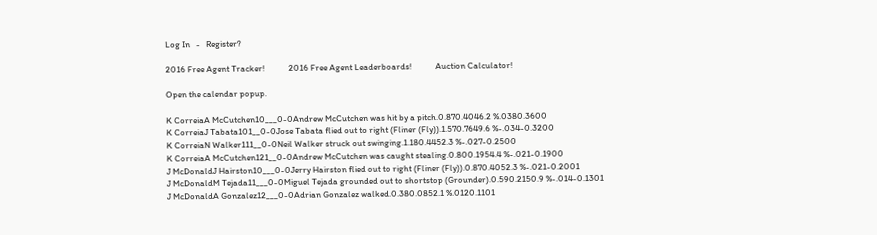Log In   -   Register?

2016 Free Agent Tracker!            2016 Free Agent Leaderboards!            Auction Calculator!

Open the calendar popup.

K CorreiaA McCutchen10___0-0Andrew McCutchen was hit by a pitch.0.870.4046.2 %.0380.3600
K CorreiaJ Tabata101__0-0Jose Tabata flied out to right (Fliner (Fly)).1.570.7649.6 %-.034-0.3200
K CorreiaN Walker111__0-0Neil Walker struck out swinging.1.180.4452.3 %-.027-0.2500
K CorreiaA McCutchen121__0-0Andrew McCutchen was caught stealing.0.800.1954.4 %-.021-0.1900
J McDonaldJ Hairston10___0-0Jerry Hairston flied out to right (Fliner (Fly)).0.870.4052.3 %-.021-0.2001
J McDonaldM Tejada11___0-0Miguel Tejada grounded out to shortstop (Grounder).0.590.2150.9 %-.014-0.1301
J McDonaldA Gonzalez12___0-0Adrian Gonzalez walked.0.380.0852.1 %.0120.1101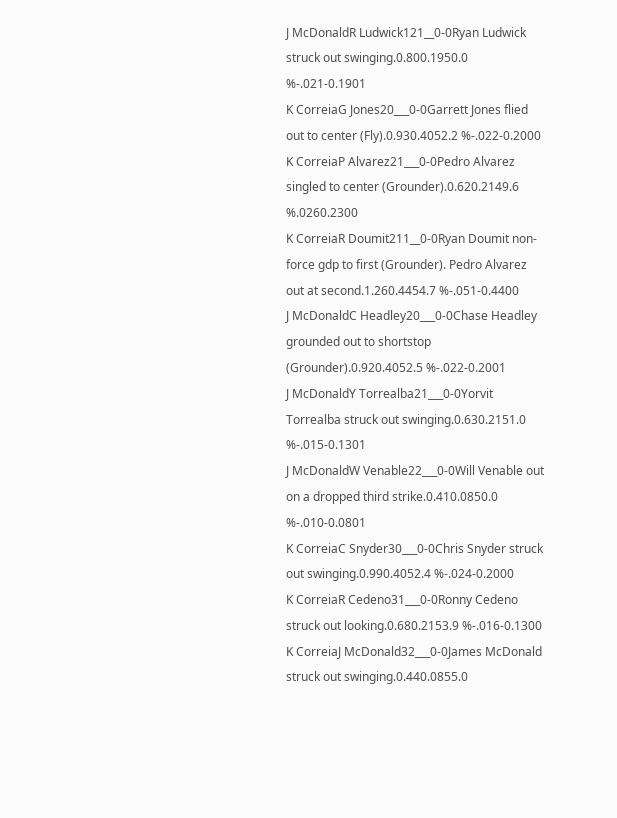J McDonaldR Ludwick121__0-0Ryan Ludwick struck out swinging.0.800.1950.0 %-.021-0.1901
K CorreiaG Jones20___0-0Garrett Jones flied out to center (Fly).0.930.4052.2 %-.022-0.2000
K CorreiaP Alvarez21___0-0Pedro Alvarez singled to center (Grounder).0.620.2149.6 %.0260.2300
K CorreiaR Doumit211__0-0Ryan Doumit non-force gdp to first (Grounder). Pedro Alvarez out at second.1.260.4454.7 %-.051-0.4400
J McDonaldC Headley20___0-0Chase Headley grounded out to shortstop (Grounder).0.920.4052.5 %-.022-0.2001
J McDonaldY Torrealba21___0-0Yorvit Torrealba struck out swinging.0.630.2151.0 %-.015-0.1301
J McDonaldW Venable22___0-0Will Venable out on a dropped third strike.0.410.0850.0 %-.010-0.0801
K CorreiaC Snyder30___0-0Chris Snyder struck out swinging.0.990.4052.4 %-.024-0.2000
K CorreiaR Cedeno31___0-0Ronny Cedeno struck out looking.0.680.2153.9 %-.016-0.1300
K CorreiaJ McDonald32___0-0James McDonald struck out swinging.0.440.0855.0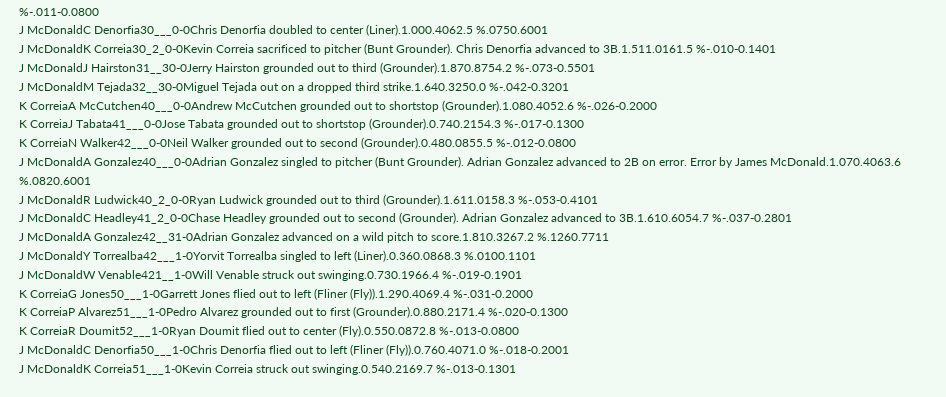%-.011-0.0800
J McDonaldC Denorfia30___0-0Chris Denorfia doubled to center (Liner).1.000.4062.5 %.0750.6001
J McDonaldK Correia30_2_0-0Kevin Correia sacrificed to pitcher (Bunt Grounder). Chris Denorfia advanced to 3B.1.511.0161.5 %-.010-0.1401
J McDonaldJ Hairston31__30-0Jerry Hairston grounded out to third (Grounder).1.870.8754.2 %-.073-0.5501
J McDonaldM Tejada32__30-0Miguel Tejada out on a dropped third strike.1.640.3250.0 %-.042-0.3201
K CorreiaA McCutchen40___0-0Andrew McCutchen grounded out to shortstop (Grounder).1.080.4052.6 %-.026-0.2000
K CorreiaJ Tabata41___0-0Jose Tabata grounded out to shortstop (Grounder).0.740.2154.3 %-.017-0.1300
K CorreiaN Walker42___0-0Neil Walker grounded out to second (Grounder).0.480.0855.5 %-.012-0.0800
J McDonaldA Gonzalez40___0-0Adrian Gonzalez singled to pitcher (Bunt Grounder). Adrian Gonzalez advanced to 2B on error. Error by James McDonald.1.070.4063.6 %.0820.6001
J McDonaldR Ludwick40_2_0-0Ryan Ludwick grounded out to third (Grounder).1.611.0158.3 %-.053-0.4101
J McDonaldC Headley41_2_0-0Chase Headley grounded out to second (Grounder). Adrian Gonzalez advanced to 3B.1.610.6054.7 %-.037-0.2801
J McDonaldA Gonzalez42__31-0Adrian Gonzalez advanced on a wild pitch to score.1.810.3267.2 %.1260.7711
J McDonaldY Torrealba42___1-0Yorvit Torrealba singled to left (Liner).0.360.0868.3 %.0100.1101
J McDonaldW Venable421__1-0Will Venable struck out swinging.0.730.1966.4 %-.019-0.1901
K CorreiaG Jones50___1-0Garrett Jones flied out to left (Fliner (Fly)).1.290.4069.4 %-.031-0.2000
K CorreiaP Alvarez51___1-0Pedro Alvarez grounded out to first (Grounder).0.880.2171.4 %-.020-0.1300
K CorreiaR Doumit52___1-0Ryan Doumit flied out to center (Fly).0.550.0872.8 %-.013-0.0800
J McDonaldC Denorfia50___1-0Chris Denorfia flied out to left (Fliner (Fly)).0.760.4071.0 %-.018-0.2001
J McDonaldK Correia51___1-0Kevin Correia struck out swinging.0.540.2169.7 %-.013-0.1301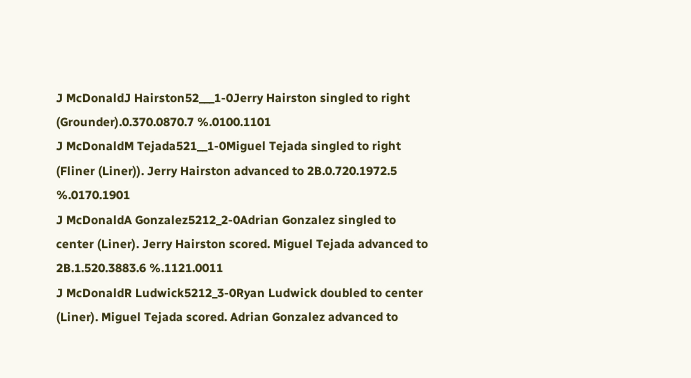J McDonaldJ Hairston52___1-0Jerry Hairston singled to right (Grounder).0.370.0870.7 %.0100.1101
J McDonaldM Tejada521__1-0Miguel Tejada singled to right (Fliner (Liner)). Jerry Hairston advanced to 2B.0.720.1972.5 %.0170.1901
J McDonaldA Gonzalez5212_2-0Adrian Gonzalez singled to center (Liner). Jerry Hairston scored. Miguel Tejada advanced to 2B.1.520.3883.6 %.1121.0011
J McDonaldR Ludwick5212_3-0Ryan Ludwick doubled to center (Liner). Miguel Tejada scored. Adrian Gonzalez advanced to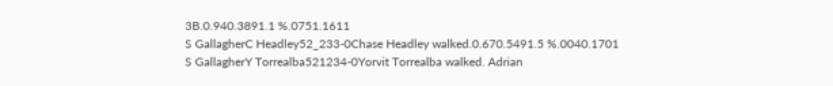3B.0.940.3891.1 %.0751.1611
S GallagherC Headley52_233-0Chase Headley walked.0.670.5491.5 %.0040.1701
S GallagherY Torrealba521234-0Yorvit Torrealba walked. Adrian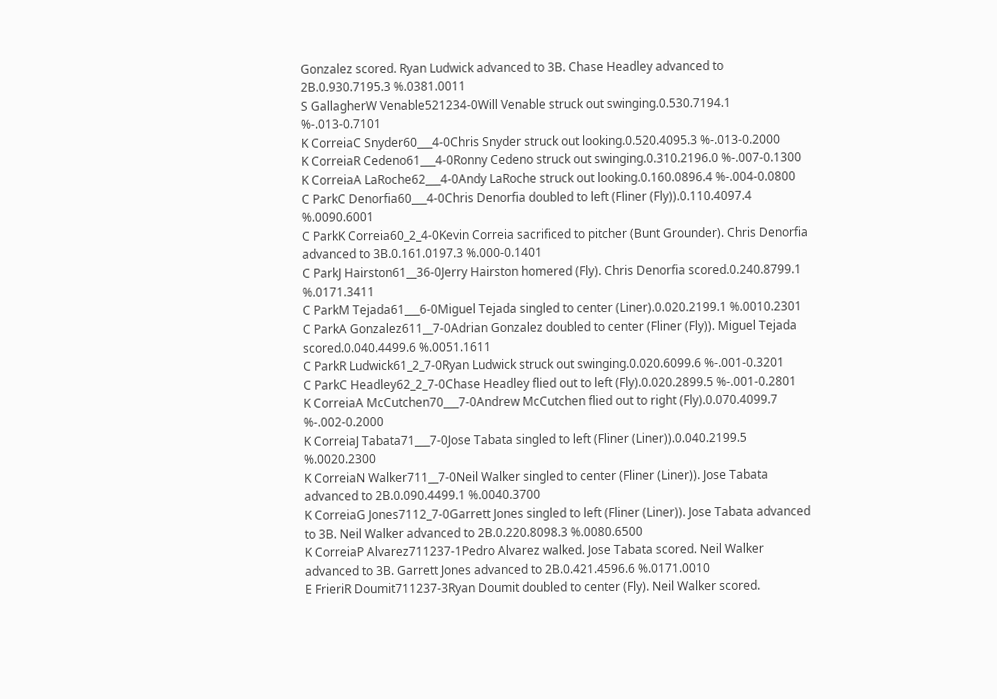Gonzalez scored. Ryan Ludwick advanced to 3B. Chase Headley advanced to 2B.0.930.7195.3 %.0381.0011
S GallagherW Venable521234-0Will Venable struck out swinging.0.530.7194.1 %-.013-0.7101
K CorreiaC Snyder60___4-0Chris Snyder struck out looking.0.520.4095.3 %-.013-0.2000
K CorreiaR Cedeno61___4-0Ronny Cedeno struck out swinging.0.310.2196.0 %-.007-0.1300
K CorreiaA LaRoche62___4-0Andy LaRoche struck out looking.0.160.0896.4 %-.004-0.0800
C ParkC Denorfia60___4-0Chris Denorfia doubled to left (Fliner (Fly)).0.110.4097.4 %.0090.6001
C ParkK Correia60_2_4-0Kevin Correia sacrificed to pitcher (Bunt Grounder). Chris Denorfia advanced to 3B.0.161.0197.3 %.000-0.1401
C ParkJ Hairston61__36-0Jerry Hairston homered (Fly). Chris Denorfia scored.0.240.8799.1 %.0171.3411
C ParkM Tejada61___6-0Miguel Tejada singled to center (Liner).0.020.2199.1 %.0010.2301
C ParkA Gonzalez611__7-0Adrian Gonzalez doubled to center (Fliner (Fly)). Miguel Tejada scored.0.040.4499.6 %.0051.1611
C ParkR Ludwick61_2_7-0Ryan Ludwick struck out swinging.0.020.6099.6 %-.001-0.3201
C ParkC Headley62_2_7-0Chase Headley flied out to left (Fly).0.020.2899.5 %-.001-0.2801
K CorreiaA McCutchen70___7-0Andrew McCutchen flied out to right (Fly).0.070.4099.7 %-.002-0.2000
K CorreiaJ Tabata71___7-0Jose Tabata singled to left (Fliner (Liner)).0.040.2199.5 %.0020.2300
K CorreiaN Walker711__7-0Neil Walker singled to center (Fliner (Liner)). Jose Tabata advanced to 2B.0.090.4499.1 %.0040.3700
K CorreiaG Jones7112_7-0Garrett Jones singled to left (Fliner (Liner)). Jose Tabata advanced to 3B. Neil Walker advanced to 2B.0.220.8098.3 %.0080.6500
K CorreiaP Alvarez711237-1Pedro Alvarez walked. Jose Tabata scored. Neil Walker advanced to 3B. Garrett Jones advanced to 2B.0.421.4596.6 %.0171.0010
E FrieriR Doumit711237-3Ryan Doumit doubled to center (Fly). Neil Walker scored.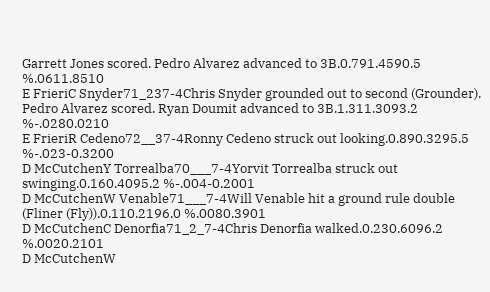Garrett Jones scored. Pedro Alvarez advanced to 3B.0.791.4590.5 %.0611.8510
E FrieriC Snyder71_237-4Chris Snyder grounded out to second (Grounder). Pedro Alvarez scored. Ryan Doumit advanced to 3B.1.311.3093.2 %-.0280.0210
E FrieriR Cedeno72__37-4Ronny Cedeno struck out looking.0.890.3295.5 %-.023-0.3200
D McCutchenY Torrealba70___7-4Yorvit Torrealba struck out swinging.0.160.4095.2 %-.004-0.2001
D McCutchenW Venable71___7-4Will Venable hit a ground rule double (Fliner (Fly)).0.110.2196.0 %.0080.3901
D McCutchenC Denorfia71_2_7-4Chris Denorfia walked.0.230.6096.2 %.0020.2101
D McCutchenW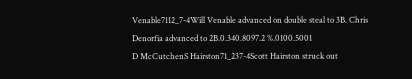Venable7112_7-4Will Venable advanced on double steal to 3B. Chris Denorfia advanced to 2B.0.340.8097.2 %.0100.5001
D McCutchenS Hairston71_237-4Scott Hairston struck out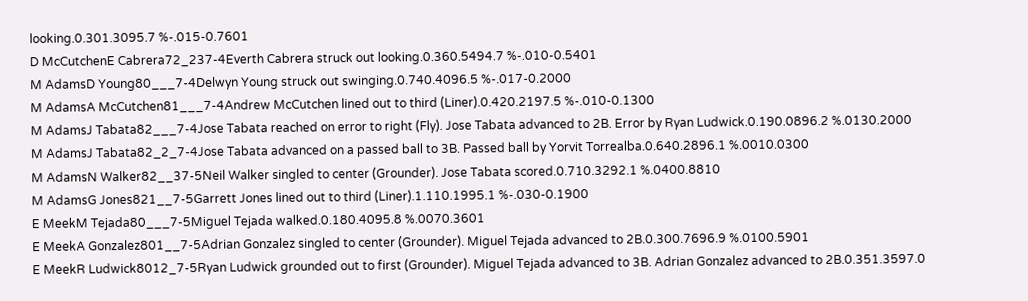looking.0.301.3095.7 %-.015-0.7601
D McCutchenE Cabrera72_237-4Everth Cabrera struck out looking.0.360.5494.7 %-.010-0.5401
M AdamsD Young80___7-4Delwyn Young struck out swinging.0.740.4096.5 %-.017-0.2000
M AdamsA McCutchen81___7-4Andrew McCutchen lined out to third (Liner).0.420.2197.5 %-.010-0.1300
M AdamsJ Tabata82___7-4Jose Tabata reached on error to right (Fly). Jose Tabata advanced to 2B. Error by Ryan Ludwick.0.190.0896.2 %.0130.2000
M AdamsJ Tabata82_2_7-4Jose Tabata advanced on a passed ball to 3B. Passed ball by Yorvit Torrealba.0.640.2896.1 %.0010.0300
M AdamsN Walker82__37-5Neil Walker singled to center (Grounder). Jose Tabata scored.0.710.3292.1 %.0400.8810
M AdamsG Jones821__7-5Garrett Jones lined out to third (Liner).1.110.1995.1 %-.030-0.1900
E MeekM Tejada80___7-5Miguel Tejada walked.0.180.4095.8 %.0070.3601
E MeekA Gonzalez801__7-5Adrian Gonzalez singled to center (Grounder). Miguel Tejada advanced to 2B.0.300.7696.9 %.0100.5901
E MeekR Ludwick8012_7-5Ryan Ludwick grounded out to first (Grounder). Miguel Tejada advanced to 3B. Adrian Gonzalez advanced to 2B.0.351.3597.0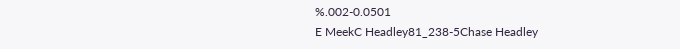%.002-0.0501
E MeekC Headley81_238-5Chase Headley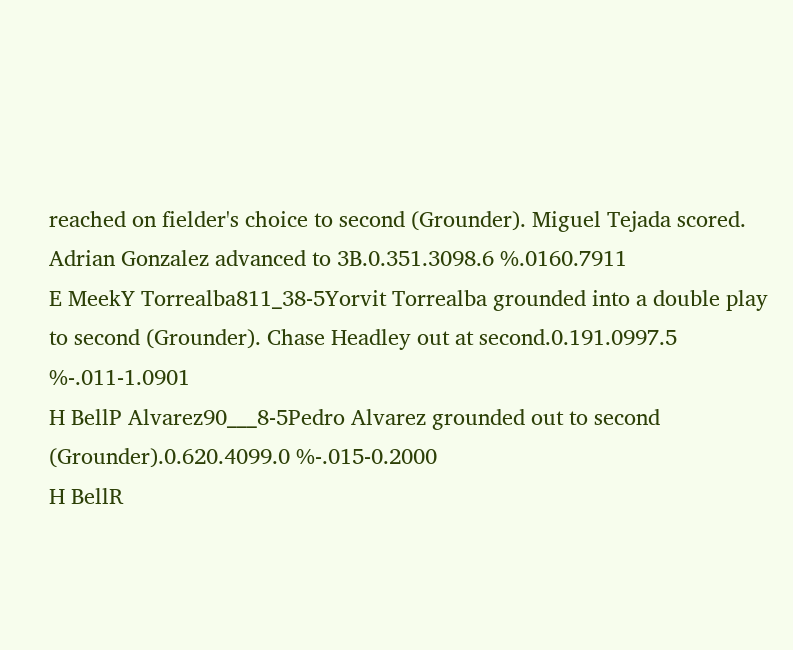reached on fielder's choice to second (Grounder). Miguel Tejada scored. Adrian Gonzalez advanced to 3B.0.351.3098.6 %.0160.7911
E MeekY Torrealba811_38-5Yorvit Torrealba grounded into a double play to second (Grounder). Chase Headley out at second.0.191.0997.5 %-.011-1.0901
H BellP Alvarez90___8-5Pedro Alvarez grounded out to second (Grounder).0.620.4099.0 %-.015-0.2000
H BellR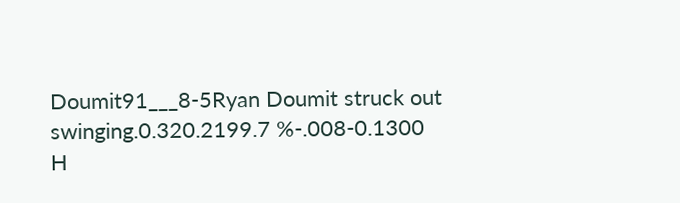Doumit91___8-5Ryan Doumit struck out swinging.0.320.2199.7 %-.008-0.1300
H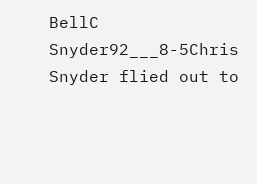BellC Snyder92___8-5Chris Snyder flied out to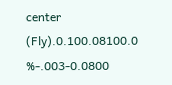center (Fly).0.100.08100.0 %-.003-0.0800